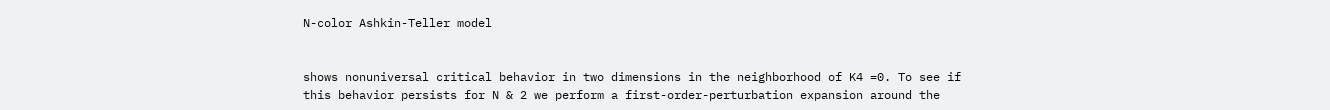N-color Ashkin-Teller model


shows nonuniversal critical behavior in two dimensions in the neighborhood of K4 =0. To see if this behavior persists for N & 2 we perform a first-order-perturbation expansion around the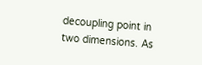decoupling point in two dimensions. As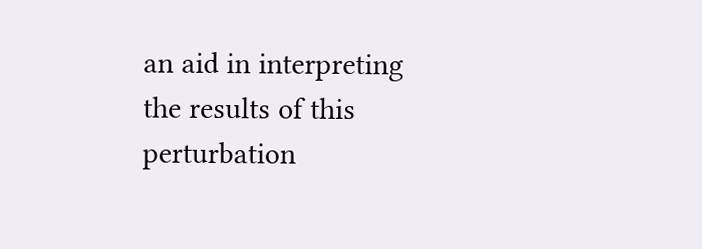an aid in interpreting the results of this perturbation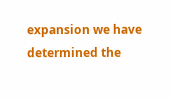expansion we have determined the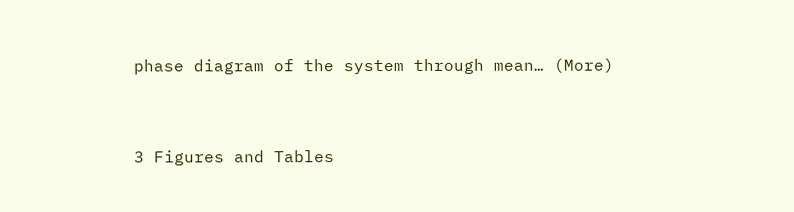phase diagram of the system through mean… (More)


3 Figures and Tables